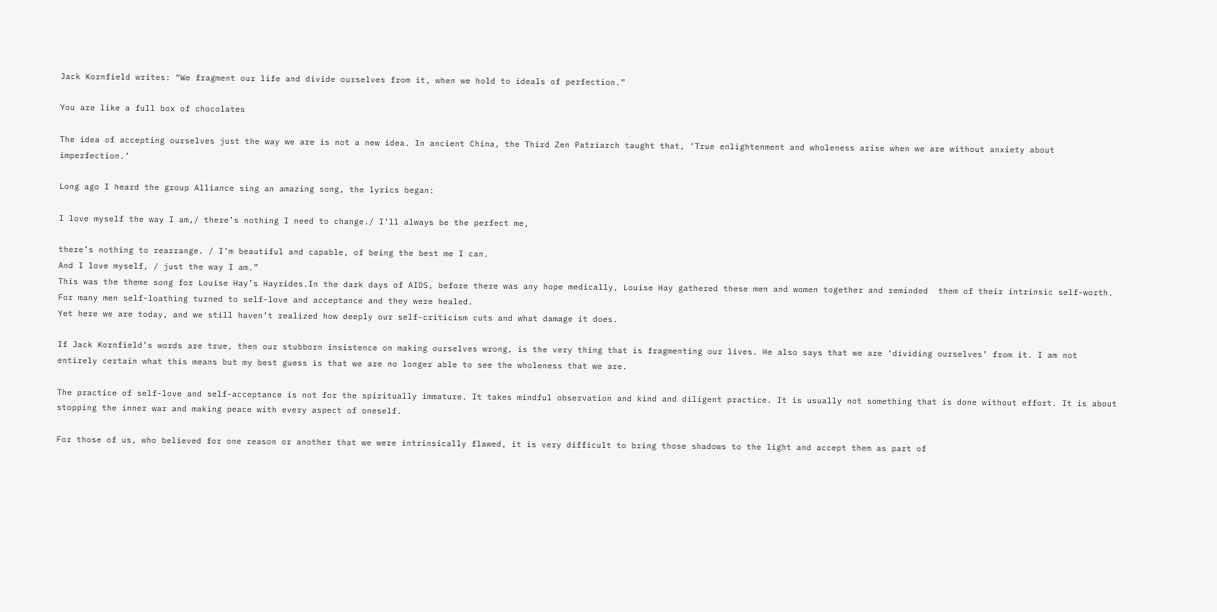Jack Kornfield writes: “We fragment our life and divide ourselves from it, when we hold to ideals of perfection.”

You are like a full box of chocolates

The idea of accepting ourselves just the way we are is not a new idea. In ancient China, the Third Zen Patriarch taught that, ‘True enlightenment and wholeness arise when we are without anxiety about imperfection.’

Long ago I heard the group Alliance sing an amazing song, the lyrics began:

I love myself the way I am,/ there’s nothing I need to change./ I’ll always be the perfect me,

there’s nothing to rearrange. / I’m beautiful and capable, of being the best me I can.
And I love myself, / just the way I am.”
This was the theme song for Louise Hay’s Hayrides.In the dark days of AIDS, before there was any hope medically, Louise Hay gathered these men and women together and reminded  them of their intrinsic self-worth. For many men self-loathing turned to self-love and acceptance and they were healed.
Yet here we are today, and we still haven’t realized how deeply our self-criticism cuts and what damage it does.

If Jack Kornfield’s words are true, then our stubborn insistence on making ourselves wrong, is the very thing that is fragmenting our lives. He also says that we are ‘dividing ourselves’ from it. I am not entirely certain what this means but my best guess is that we are no longer able to see the wholeness that we are.

The practice of self-love and self-acceptance is not for the spiritually immature. It takes mindful observation and kind and diligent practice. It is usually not something that is done without effort. It is about stopping the inner war and making peace with every aspect of oneself.

For those of us, who believed for one reason or another that we were intrinsically flawed, it is very difficult to bring those shadows to the light and accept them as part of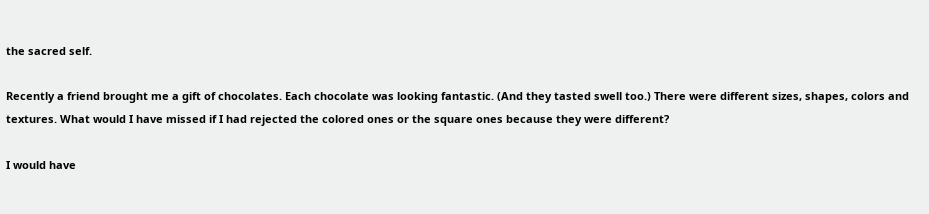the sacred self.

Recently a friend brought me a gift of chocolates. Each chocolate was looking fantastic. (And they tasted swell too.) There were different sizes, shapes, colors and textures. What would I have missed if I had rejected the colored ones or the square ones because they were different?

I would have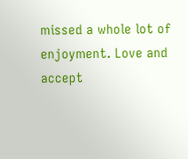missed a whole lot of enjoyment. Love and accept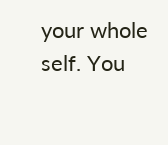your whole self. You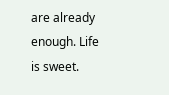are already enough. Life is sweet.